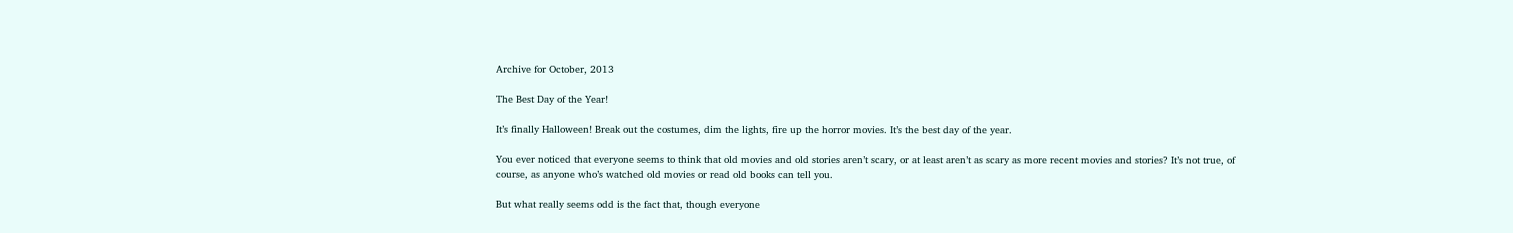Archive for October, 2013

The Best Day of the Year!

It’s finally Halloween! Break out the costumes, dim the lights, fire up the horror movies. It’s the best day of the year.

You ever noticed that everyone seems to think that old movies and old stories aren’t scary, or at least aren’t as scary as more recent movies and stories? It’s not true, of course, as anyone who’s watched old movies or read old books can tell you.

But what really seems odd is the fact that, though everyone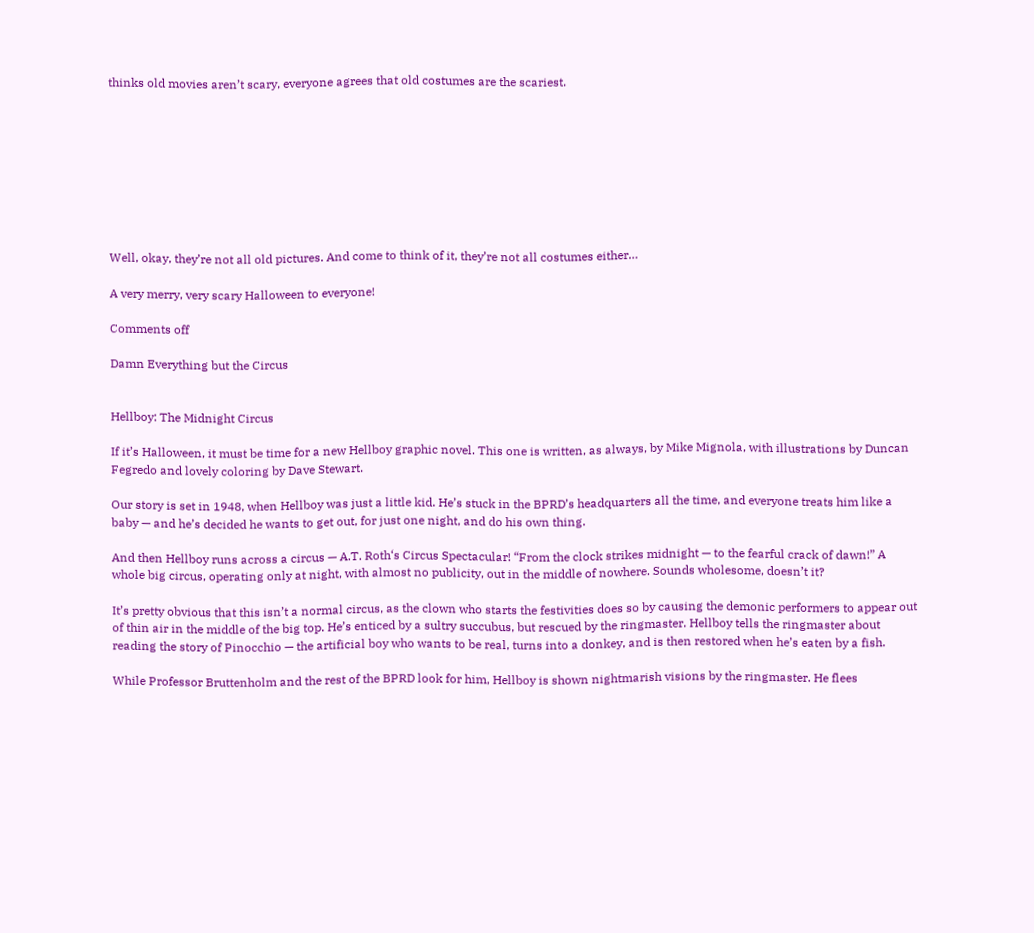thinks old movies aren’t scary, everyone agrees that old costumes are the scariest.









Well, okay, they’re not all old pictures. And come to think of it, they’re not all costumes either…

A very merry, very scary Halloween to everyone!

Comments off

Damn Everything but the Circus


Hellboy: The Midnight Circus

If it’s Halloween, it must be time for a new Hellboy graphic novel. This one is written, as always, by Mike Mignola, with illustrations by Duncan Fegredo and lovely coloring by Dave Stewart.

Our story is set in 1948, when Hellboy was just a little kid. He’s stuck in the BPRD’s headquarters all the time, and everyone treats him like a baby — and he’s decided he wants to get out, for just one night, and do his own thing.

And then Hellboy runs across a circus — A.T. Roth‘s Circus Spectacular! “From the clock strikes midnight — to the fearful crack of dawn!” A whole big circus, operating only at night, with almost no publicity, out in the middle of nowhere. Sounds wholesome, doesn’t it?

It’s pretty obvious that this isn’t a normal circus, as the clown who starts the festivities does so by causing the demonic performers to appear out of thin air in the middle of the big top. He’s enticed by a sultry succubus, but rescued by the ringmaster. Hellboy tells the ringmaster about reading the story of Pinocchio — the artificial boy who wants to be real, turns into a donkey, and is then restored when he’s eaten by a fish.

While Professor Bruttenholm and the rest of the BPRD look for him, Hellboy is shown nightmarish visions by the ringmaster. He flees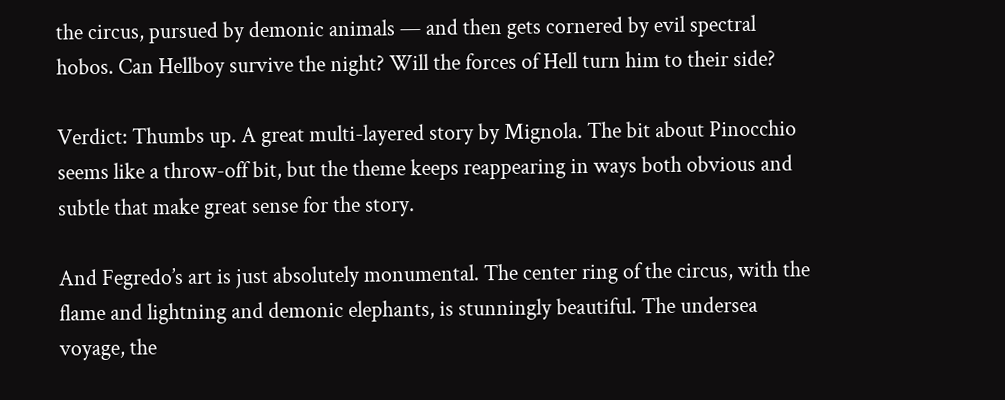the circus, pursued by demonic animals — and then gets cornered by evil spectral hobos. Can Hellboy survive the night? Will the forces of Hell turn him to their side?

Verdict: Thumbs up. A great multi-layered story by Mignola. The bit about Pinocchio seems like a throw-off bit, but the theme keeps reappearing in ways both obvious and subtle that make great sense for the story.

And Fegredo’s art is just absolutely monumental. The center ring of the circus, with the flame and lightning and demonic elephants, is stunningly beautiful. The undersea voyage, the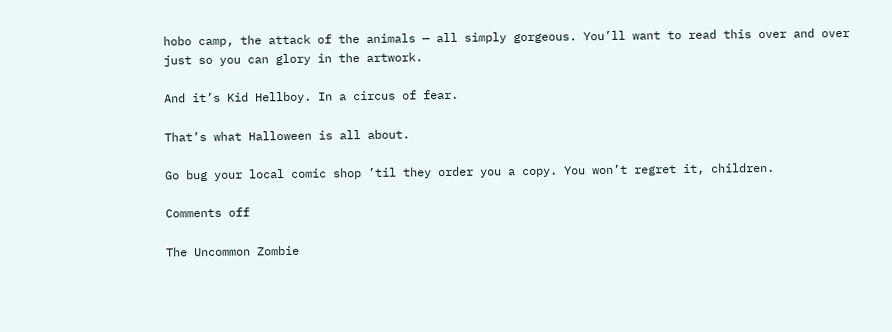hobo camp, the attack of the animals — all simply gorgeous. You’ll want to read this over and over just so you can glory in the artwork.

And it’s Kid Hellboy. In a circus of fear.

That’s what Halloween is all about.

Go bug your local comic shop ’til they order you a copy. You won’t regret it, children.

Comments off

The Uncommon Zombie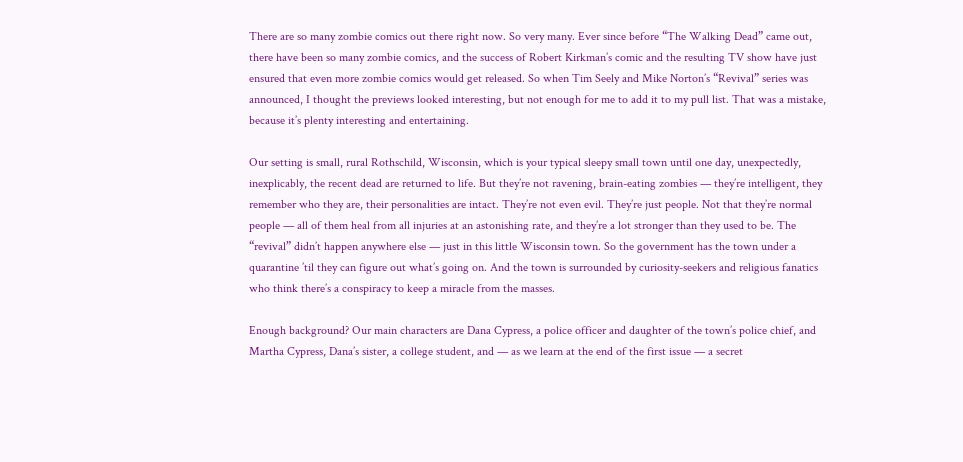There are so many zombie comics out there right now. So very many. Ever since before “The Walking Dead” came out, there have been so many zombie comics, and the success of Robert Kirkman’s comic and the resulting TV show have just ensured that even more zombie comics would get released. So when Tim Seely and Mike Norton’s “Revival” series was announced, I thought the previews looked interesting, but not enough for me to add it to my pull list. That was a mistake, because it’s plenty interesting and entertaining.

Our setting is small, rural Rothschild, Wisconsin, which is your typical sleepy small town until one day, unexpectedly, inexplicably, the recent dead are returned to life. But they’re not ravening, brain-eating zombies — they’re intelligent, they remember who they are, their personalities are intact. They’re not even evil. They’re just people. Not that they’re normal people — all of them heal from all injuries at an astonishing rate, and they’re a lot stronger than they used to be. The “revival” didn’t happen anywhere else — just in this little Wisconsin town. So the government has the town under a quarantine ’til they can figure out what’s going on. And the town is surrounded by curiosity-seekers and religious fanatics who think there’s a conspiracy to keep a miracle from the masses.

Enough background? Our main characters are Dana Cypress, a police officer and daughter of the town’s police chief, and Martha Cypress, Dana’s sister, a college student, and — as we learn at the end of the first issue — a secret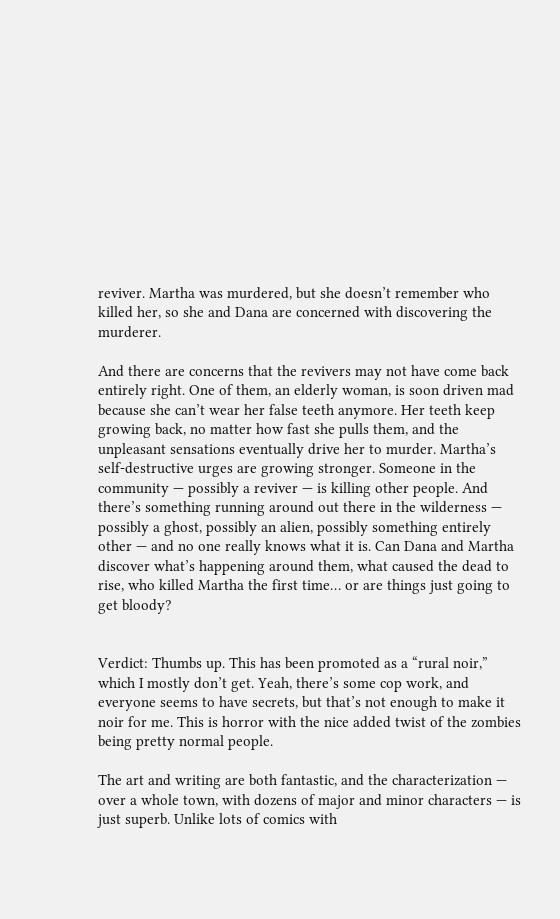reviver. Martha was murdered, but she doesn’t remember who killed her, so she and Dana are concerned with discovering the murderer.

And there are concerns that the revivers may not have come back entirely right. One of them, an elderly woman, is soon driven mad because she can’t wear her false teeth anymore. Her teeth keep growing back, no matter how fast she pulls them, and the unpleasant sensations eventually drive her to murder. Martha’s self-destructive urges are growing stronger. Someone in the community — possibly a reviver — is killing other people. And there’s something running around out there in the wilderness — possibly a ghost, possibly an alien, possibly something entirely other — and no one really knows what it is. Can Dana and Martha discover what’s happening around them, what caused the dead to rise, who killed Martha the first time… or are things just going to get bloody?


Verdict: Thumbs up. This has been promoted as a “rural noir,” which I mostly don’t get. Yeah, there’s some cop work, and everyone seems to have secrets, but that’s not enough to make it noir for me. This is horror with the nice added twist of the zombies being pretty normal people.

The art and writing are both fantastic, and the characterization — over a whole town, with dozens of major and minor characters — is just superb. Unlike lots of comics with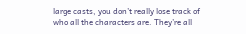large casts, you don’t really lose track of who all the characters are. They’re all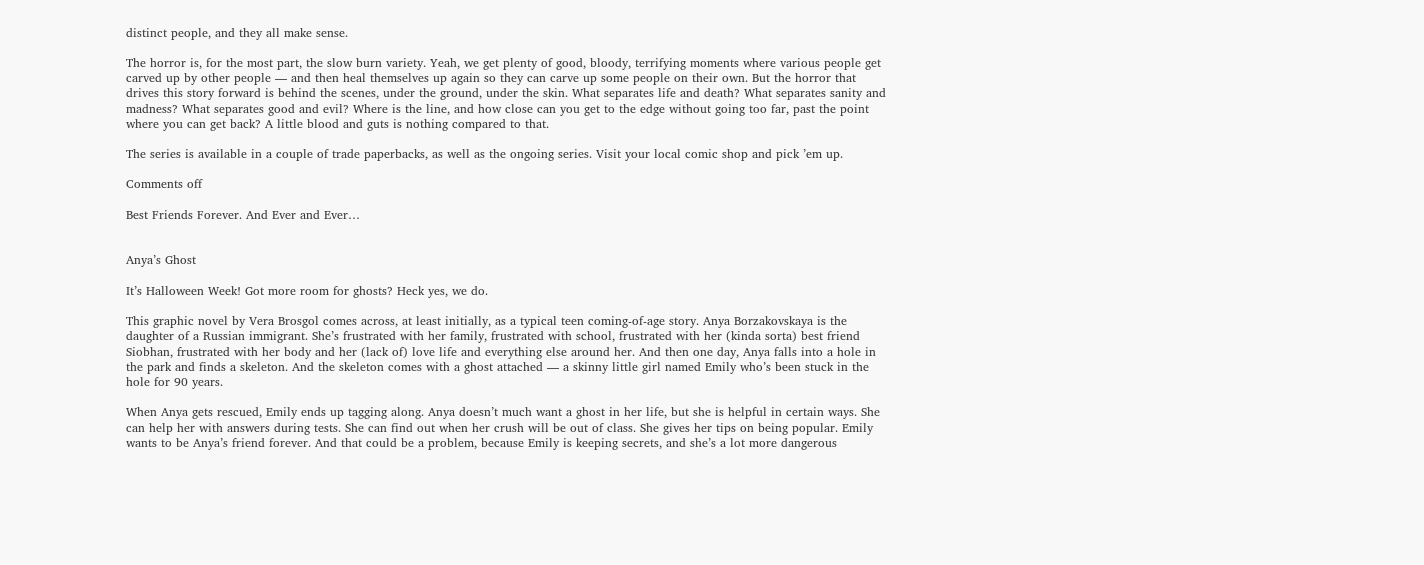distinct people, and they all make sense.

The horror is, for the most part, the slow burn variety. Yeah, we get plenty of good, bloody, terrifying moments where various people get carved up by other people — and then heal themselves up again so they can carve up some people on their own. But the horror that drives this story forward is behind the scenes, under the ground, under the skin. What separates life and death? What separates sanity and madness? What separates good and evil? Where is the line, and how close can you get to the edge without going too far, past the point where you can get back? A little blood and guts is nothing compared to that.

The series is available in a couple of trade paperbacks, as well as the ongoing series. Visit your local comic shop and pick ’em up.

Comments off

Best Friends Forever. And Ever and Ever…


Anya’s Ghost

It’s Halloween Week! Got more room for ghosts? Heck yes, we do.

This graphic novel by Vera Brosgol comes across, at least initially, as a typical teen coming-of-age story. Anya Borzakovskaya is the daughter of a Russian immigrant. She’s frustrated with her family, frustrated with school, frustrated with her (kinda sorta) best friend Siobhan, frustrated with her body and her (lack of) love life and everything else around her. And then one day, Anya falls into a hole in the park and finds a skeleton. And the skeleton comes with a ghost attached — a skinny little girl named Emily who’s been stuck in the hole for 90 years.

When Anya gets rescued, Emily ends up tagging along. Anya doesn’t much want a ghost in her life, but she is helpful in certain ways. She can help her with answers during tests. She can find out when her crush will be out of class. She gives her tips on being popular. Emily wants to be Anya’s friend forever. And that could be a problem, because Emily is keeping secrets, and she’s a lot more dangerous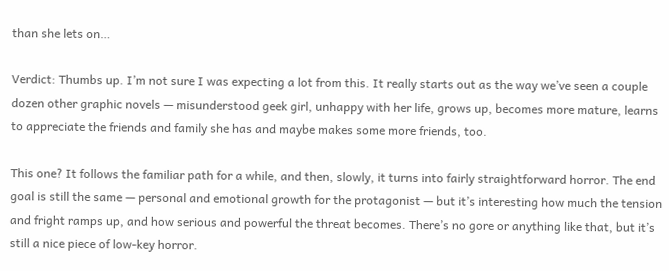than she lets on…

Verdict: Thumbs up. I’m not sure I was expecting a lot from this. It really starts out as the way we’ve seen a couple dozen other graphic novels — misunderstood geek girl, unhappy with her life, grows up, becomes more mature, learns to appreciate the friends and family she has and maybe makes some more friends, too.

This one? It follows the familiar path for a while, and then, slowly, it turns into fairly straightforward horror. The end goal is still the same — personal and emotional growth for the protagonist — but it’s interesting how much the tension and fright ramps up, and how serious and powerful the threat becomes. There’s no gore or anything like that, but it’s still a nice piece of low-key horror.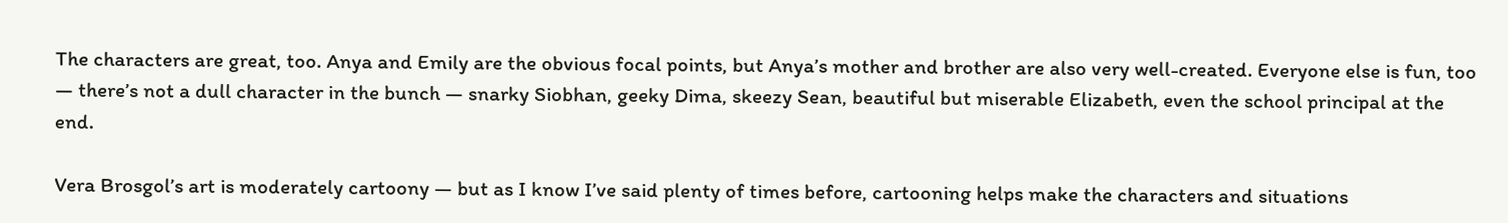The characters are great, too. Anya and Emily are the obvious focal points, but Anya’s mother and brother are also very well-created. Everyone else is fun, too — there’s not a dull character in the bunch — snarky Siobhan, geeky Dima, skeezy Sean, beautiful but miserable Elizabeth, even the school principal at the end.

Vera Brosgol’s art is moderately cartoony — but as I know I’ve said plenty of times before, cartooning helps make the characters and situations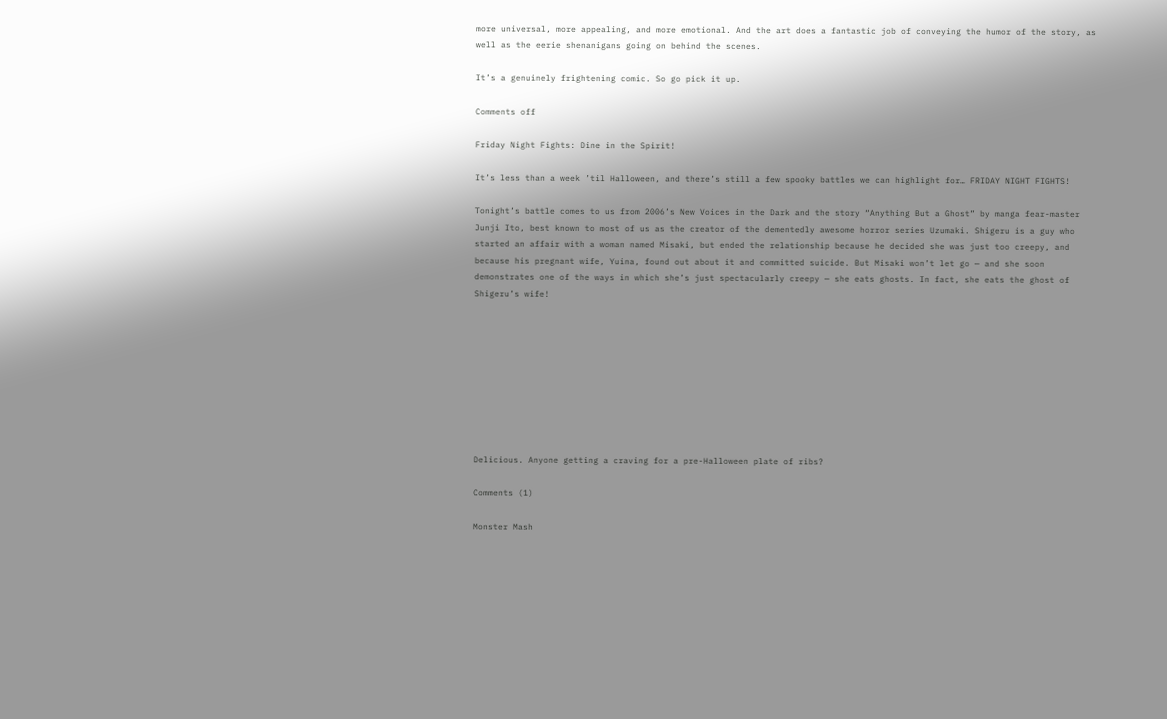more universal, more appealing, and more emotional. And the art does a fantastic job of conveying the humor of the story, as well as the eerie shenanigans going on behind the scenes.

It’s a genuinely frightening comic. So go pick it up.

Comments off

Friday Night Fights: Dine in the Spirit!

It’s less than a week ’til Halloween, and there’s still a few spooky battles we can highlight for… FRIDAY NIGHT FIGHTS!

Tonight’s battle comes to us from 2006’s New Voices in the Dark and the story “Anything But a Ghost” by manga fear-master Junji Ito, best known to most of us as the creator of the dementedly awesome horror series Uzumaki. Shigeru is a guy who started an affair with a woman named Misaki, but ended the relationship because he decided she was just too creepy, and because his pregnant wife, Yuina, found out about it and committed suicide. But Misaki won’t let go — and she soon demonstrates one of the ways in which she’s just spectacularly creepy — she eats ghosts. In fact, she eats the ghost of Shigeru’s wife!









Delicious. Anyone getting a craving for a pre-Halloween plate of ribs?

Comments (1)

Monster Mash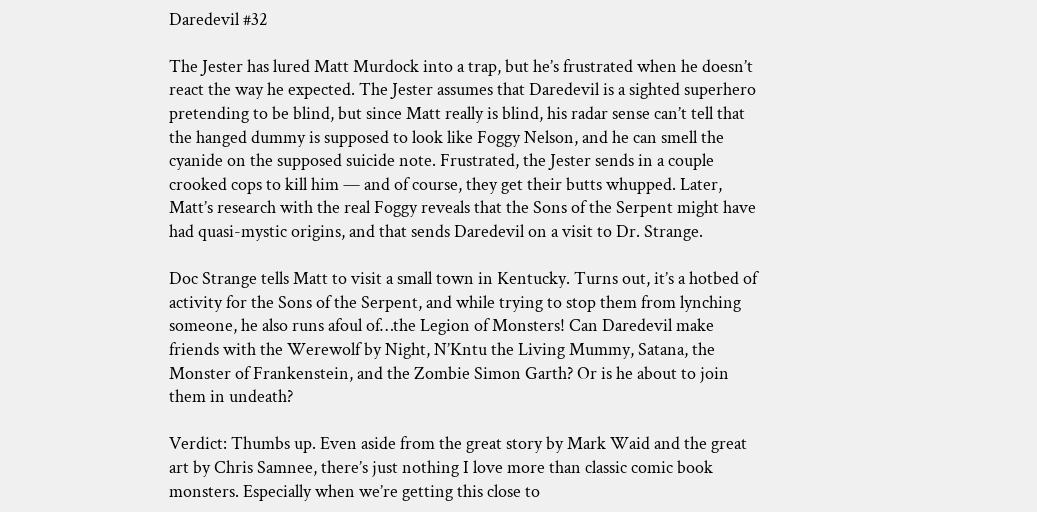Daredevil #32

The Jester has lured Matt Murdock into a trap, but he’s frustrated when he doesn’t react the way he expected. The Jester assumes that Daredevil is a sighted superhero pretending to be blind, but since Matt really is blind, his radar sense can’t tell that the hanged dummy is supposed to look like Foggy Nelson, and he can smell the cyanide on the supposed suicide note. Frustrated, the Jester sends in a couple crooked cops to kill him — and of course, they get their butts whupped. Later, Matt’s research with the real Foggy reveals that the Sons of the Serpent might have had quasi-mystic origins, and that sends Daredevil on a visit to Dr. Strange.

Doc Strange tells Matt to visit a small town in Kentucky. Turns out, it’s a hotbed of activity for the Sons of the Serpent, and while trying to stop them from lynching someone, he also runs afoul of…the Legion of Monsters! Can Daredevil make friends with the Werewolf by Night, N’Kntu the Living Mummy, Satana, the Monster of Frankenstein, and the Zombie Simon Garth? Or is he about to join them in undeath?

Verdict: Thumbs up. Even aside from the great story by Mark Waid and the great art by Chris Samnee, there’s just nothing I love more than classic comic book monsters. Especially when we’re getting this close to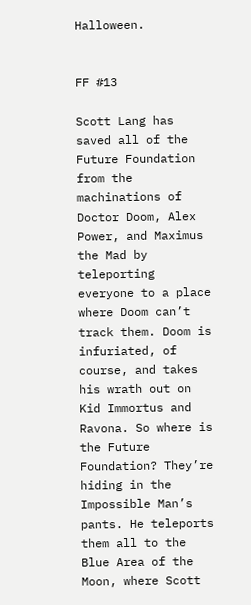Halloween.


FF #13

Scott Lang has saved all of the Future Foundation from the machinations of Doctor Doom, Alex Power, and Maximus the Mad by teleporting everyone to a place where Doom can’t track them. Doom is infuriated, of course, and takes his wrath out on Kid Immortus and Ravona. So where is the Future Foundation? They’re hiding in the Impossible Man’s pants. He teleports them all to the Blue Area of the Moon, where Scott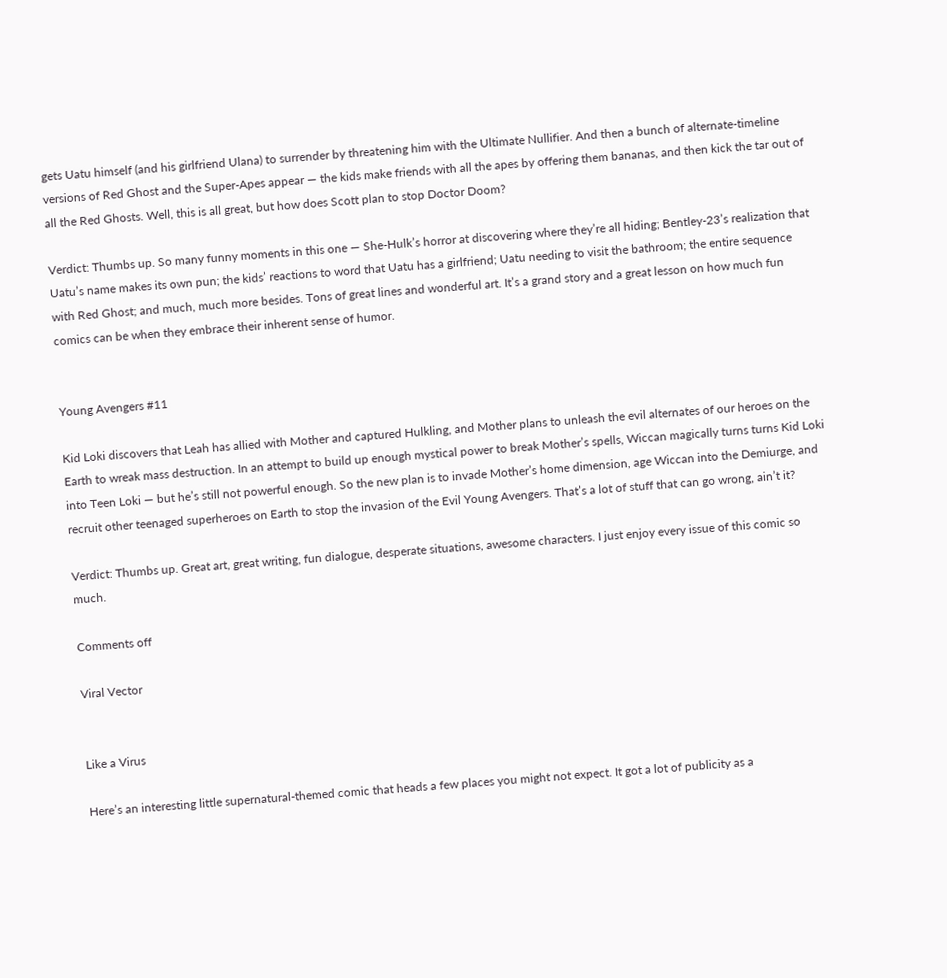gets Uatu himself (and his girlfriend Ulana) to surrender by threatening him with the Ultimate Nullifier. And then a bunch of alternate-timeline versions of Red Ghost and the Super-Apes appear — the kids make friends with all the apes by offering them bananas, and then kick the tar out of all the Red Ghosts. Well, this is all great, but how does Scott plan to stop Doctor Doom?

Verdict: Thumbs up. So many funny moments in this one — She-Hulk’s horror at discovering where they’re all hiding; Bentley-23’s realization that Uatu’s name makes its own pun; the kids’ reactions to word that Uatu has a girlfriend; Uatu needing to visit the bathroom; the entire sequence with Red Ghost; and much, much more besides. Tons of great lines and wonderful art. It’s a grand story and a great lesson on how much fun comics can be when they embrace their inherent sense of humor.


Young Avengers #11

Kid Loki discovers that Leah has allied with Mother and captured Hulkling, and Mother plans to unleash the evil alternates of our heroes on the Earth to wreak mass destruction. In an attempt to build up enough mystical power to break Mother’s spells, Wiccan magically turns turns Kid Loki into Teen Loki — but he’s still not powerful enough. So the new plan is to invade Mother’s home dimension, age Wiccan into the Demiurge, and recruit other teenaged superheroes on Earth to stop the invasion of the Evil Young Avengers. That’s a lot of stuff that can go wrong, ain’t it?

Verdict: Thumbs up. Great art, great writing, fun dialogue, desperate situations, awesome characters. I just enjoy every issue of this comic so much.

Comments off

Viral Vector


Like a Virus

Here’s an interesting little supernatural-themed comic that heads a few places you might not expect. It got a lot of publicity as a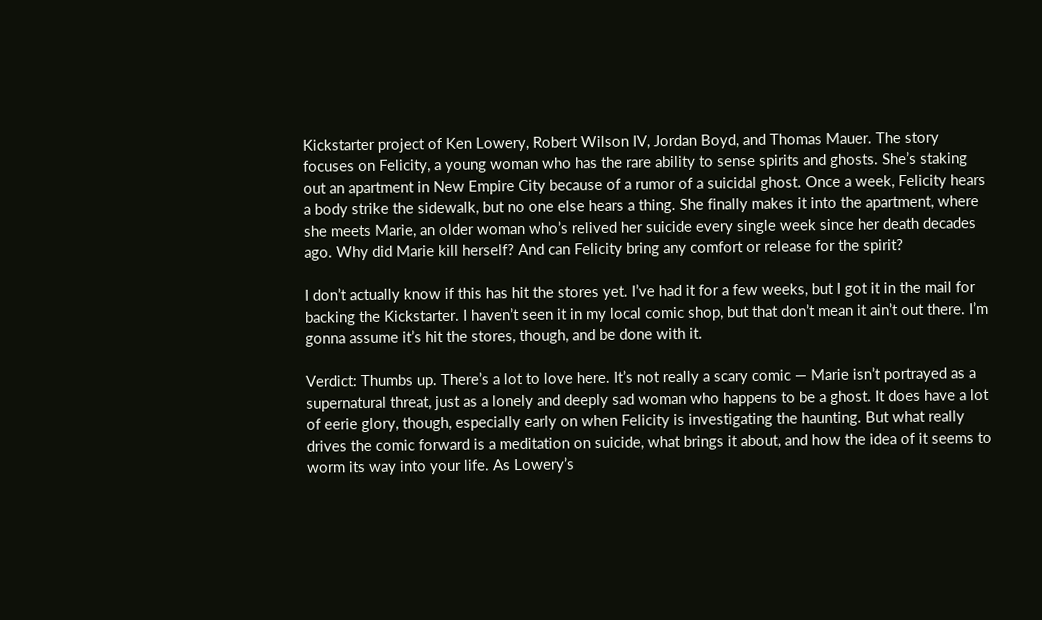Kickstarter project of Ken Lowery, Robert Wilson IV, Jordan Boyd, and Thomas Mauer. The story focuses on Felicity, a young woman who has the rare ability to sense spirits and ghosts. She’s staking out an apartment in New Empire City because of a rumor of a suicidal ghost. Once a week, Felicity hears a body strike the sidewalk, but no one else hears a thing. She finally makes it into the apartment, where she meets Marie, an older woman who’s relived her suicide every single week since her death decades ago. Why did Marie kill herself? And can Felicity bring any comfort or release for the spirit?

I don’t actually know if this has hit the stores yet. I’ve had it for a few weeks, but I got it in the mail for backing the Kickstarter. I haven’t seen it in my local comic shop, but that don’t mean it ain’t out there. I’m gonna assume it’s hit the stores, though, and be done with it.

Verdict: Thumbs up. There’s a lot to love here. It’s not really a scary comic — Marie isn’t portrayed as a supernatural threat, just as a lonely and deeply sad woman who happens to be a ghost. It does have a lot of eerie glory, though, especially early on when Felicity is investigating the haunting. But what really drives the comic forward is a meditation on suicide, what brings it about, and how the idea of it seems to worm its way into your life. As Lowery’s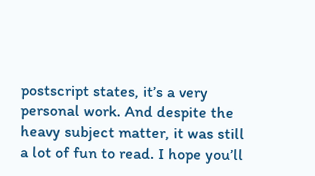postscript states, it’s a very personal work. And despite the heavy subject matter, it was still a lot of fun to read. I hope you’ll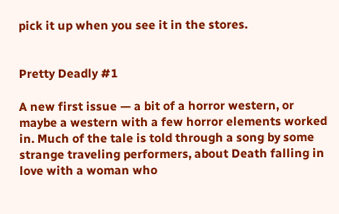pick it up when you see it in the stores.


Pretty Deadly #1

A new first issue — a bit of a horror western, or maybe a western with a few horror elements worked in. Much of the tale is told through a song by some strange traveling performers, about Death falling in love with a woman who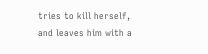tries to kill herself, and leaves him with a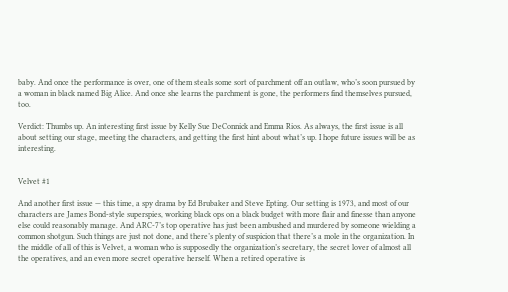baby. And once the performance is over, one of them steals some sort of parchment off an outlaw, who’s soon pursued by a woman in black named Big Alice. And once she learns the parchment is gone, the performers find themselves pursued, too.

Verdict: Thumbs up. An interesting first issue by Kelly Sue DeConnick and Emma Rios. As always, the first issue is all about setting our stage, meeting the characters, and getting the first hint about what’s up. I hope future issues will be as interesting.


Velvet #1

And another first issue — this time, a spy drama by Ed Brubaker and Steve Epting. Our setting is 1973, and most of our characters are James Bond-style superspies, working black ops on a black budget with more flair and finesse than anyone else could reasonably manage. And ARC-7’s top operative has just been ambushed and murdered by someone wielding a common shotgun. Such things are just not done, and there’s plenty of suspicion that there’s a mole in the organization. In the middle of all of this is Velvet, a woman who is supposedly the organization’s secretary, the secret lover of almost all the operatives, and an even more secret operative herself. When a retired operative is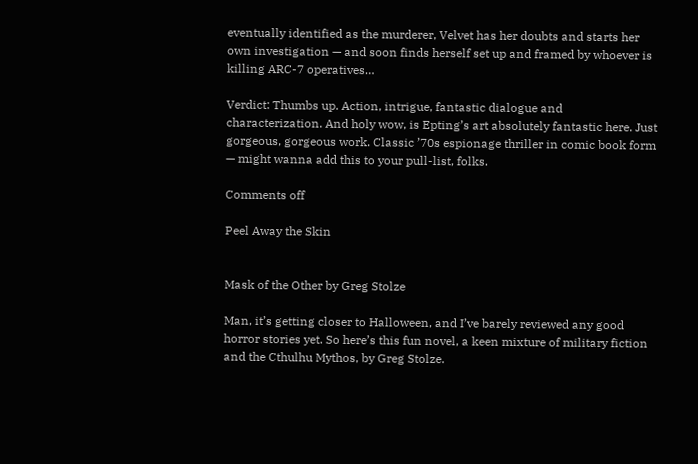eventually identified as the murderer, Velvet has her doubts and starts her own investigation — and soon finds herself set up and framed by whoever is killing ARC-7 operatives…

Verdict: Thumbs up. Action, intrigue, fantastic dialogue and characterization. And holy wow, is Epting’s art absolutely fantastic here. Just gorgeous, gorgeous work. Classic ’70s espionage thriller in comic book form — might wanna add this to your pull-list, folks.

Comments off

Peel Away the Skin


Mask of the Other by Greg Stolze

Man, it’s getting closer to Halloween, and I’ve barely reviewed any good horror stories yet. So here’s this fun novel, a keen mixture of military fiction and the Cthulhu Mythos, by Greg Stolze.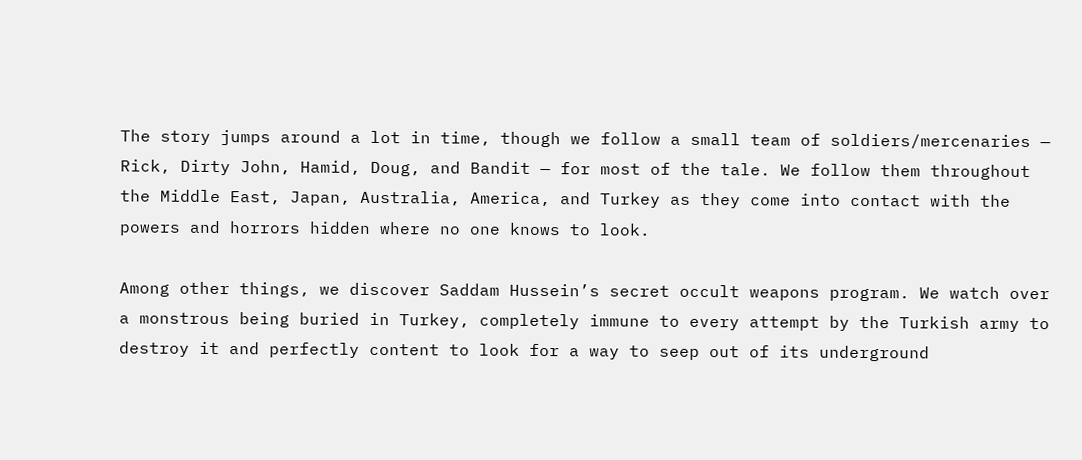The story jumps around a lot in time, though we follow a small team of soldiers/mercenaries — Rick, Dirty John, Hamid, Doug, and Bandit — for most of the tale. We follow them throughout the Middle East, Japan, Australia, America, and Turkey as they come into contact with the powers and horrors hidden where no one knows to look.

Among other things, we discover Saddam Hussein’s secret occult weapons program. We watch over a monstrous being buried in Turkey, completely immune to every attempt by the Turkish army to destroy it and perfectly content to look for a way to seep out of its underground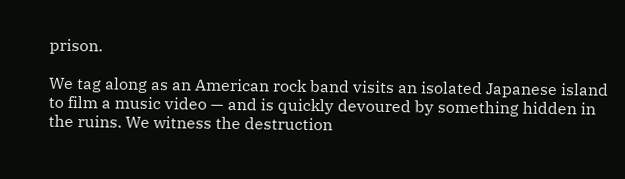prison.

We tag along as an American rock band visits an isolated Japanese island to film a music video — and is quickly devoured by something hidden in the ruins. We witness the destruction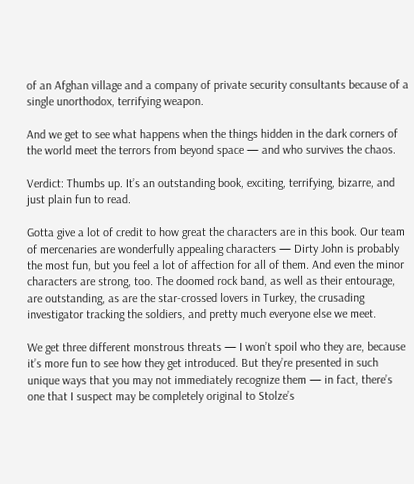of an Afghan village and a company of private security consultants because of a single unorthodox, terrifying weapon.

And we get to see what happens when the things hidden in the dark corners of the world meet the terrors from beyond space — and who survives the chaos.

Verdict: Thumbs up. It’s an outstanding book, exciting, terrifying, bizarre, and just plain fun to read.

Gotta give a lot of credit to how great the characters are in this book. Our team of mercenaries are wonderfully appealing characters — Dirty John is probably the most fun, but you feel a lot of affection for all of them. And even the minor characters are strong, too. The doomed rock band, as well as their entourage, are outstanding, as are the star-crossed lovers in Turkey, the crusading investigator tracking the soldiers, and pretty much everyone else we meet.

We get three different monstrous threats — I won’t spoil who they are, because it’s more fun to see how they get introduced. But they’re presented in such unique ways that you may not immediately recognize them — in fact, there’s one that I suspect may be completely original to Stolze’s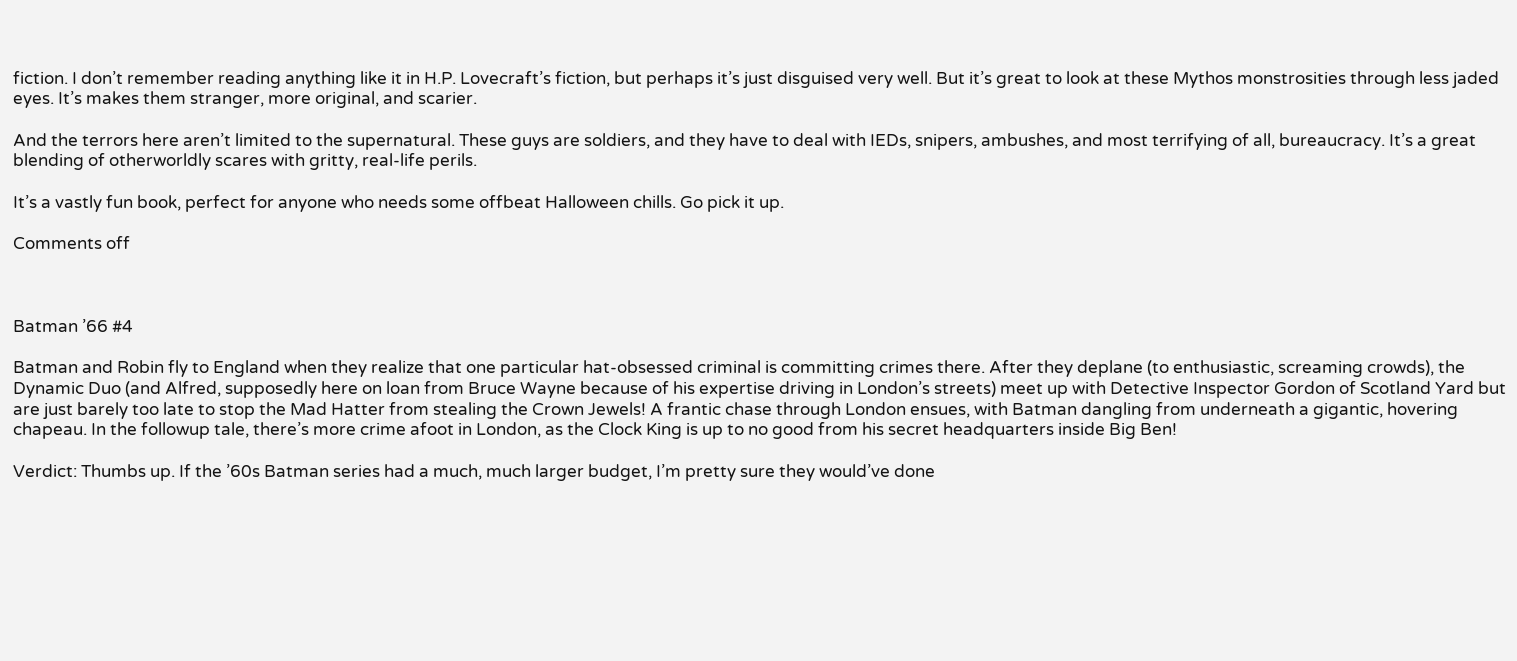fiction. I don’t remember reading anything like it in H.P. Lovecraft’s fiction, but perhaps it’s just disguised very well. But it’s great to look at these Mythos monstrosities through less jaded eyes. It’s makes them stranger, more original, and scarier.

And the terrors here aren’t limited to the supernatural. These guys are soldiers, and they have to deal with IEDs, snipers, ambushes, and most terrifying of all, bureaucracy. It’s a great blending of otherworldly scares with gritty, real-life perils.

It’s a vastly fun book, perfect for anyone who needs some offbeat Halloween chills. Go pick it up.

Comments off



Batman ’66 #4

Batman and Robin fly to England when they realize that one particular hat-obsessed criminal is committing crimes there. After they deplane (to enthusiastic, screaming crowds), the Dynamic Duo (and Alfred, supposedly here on loan from Bruce Wayne because of his expertise driving in London’s streets) meet up with Detective Inspector Gordon of Scotland Yard but are just barely too late to stop the Mad Hatter from stealing the Crown Jewels! A frantic chase through London ensues, with Batman dangling from underneath a gigantic, hovering chapeau. In the followup tale, there’s more crime afoot in London, as the Clock King is up to no good from his secret headquarters inside Big Ben!

Verdict: Thumbs up. If the ’60s Batman series had a much, much larger budget, I’m pretty sure they would’ve done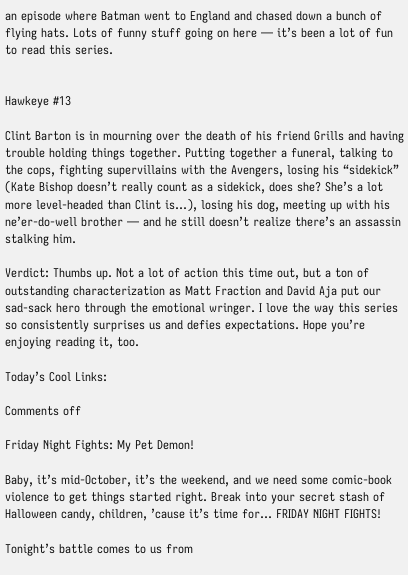an episode where Batman went to England and chased down a bunch of flying hats. Lots of funny stuff going on here — it’s been a lot of fun to read this series.


Hawkeye #13

Clint Barton is in mourning over the death of his friend Grills and having trouble holding things together. Putting together a funeral, talking to the cops, fighting supervillains with the Avengers, losing his “sidekick” (Kate Bishop doesn’t really count as a sidekick, does she? She’s a lot more level-headed than Clint is…), losing his dog, meeting up with his ne’er-do-well brother — and he still doesn’t realize there’s an assassin stalking him.

Verdict: Thumbs up. Not a lot of action this time out, but a ton of outstanding characterization as Matt Fraction and David Aja put our sad-sack hero through the emotional wringer. I love the way this series so consistently surprises us and defies expectations. Hope you’re enjoying reading it, too.

Today’s Cool Links:

Comments off

Friday Night Fights: My Pet Demon!

Baby, it’s mid-October, it’s the weekend, and we need some comic-book violence to get things started right. Break into your secret stash of Halloween candy, children, ’cause it’s time for… FRIDAY NIGHT FIGHTS!

Tonight’s battle comes to us from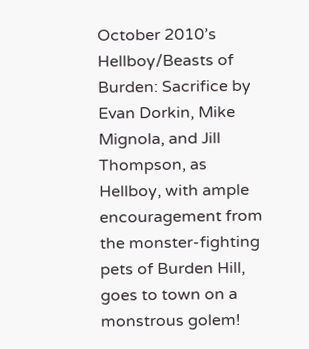October 2010’s Hellboy/Beasts of Burden: Sacrifice by Evan Dorkin, Mike Mignola, and Jill Thompson, as Hellboy, with ample encouragement from the monster-fighting pets of Burden Hill, goes to town on a monstrous golem!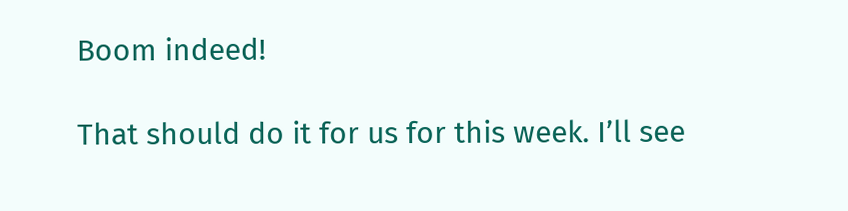Boom indeed!

That should do it for us for this week. I’ll see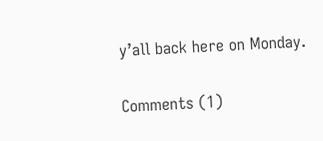y’all back here on Monday.

Comments (1)